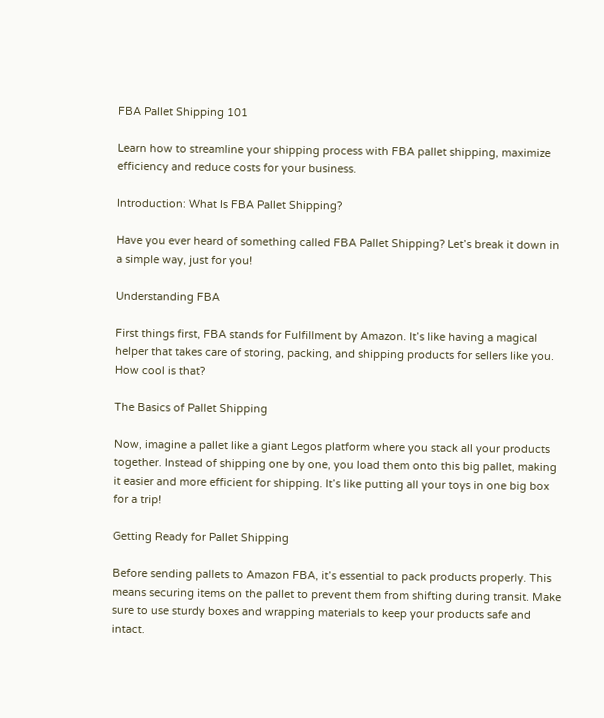FBA Pallet Shipping 101

Learn how to streamline your shipping process with FBA pallet shipping, maximize efficiency and reduce costs for your business.

Introduction: What Is FBA Pallet Shipping?

Have you ever heard of something called FBA Pallet Shipping? Let’s break it down in a simple way, just for you!

Understanding FBA

First things first, FBA stands for Fulfillment by Amazon. It’s like having a magical helper that takes care of storing, packing, and shipping products for sellers like you. How cool is that?

The Basics of Pallet Shipping

Now, imagine a pallet like a giant Legos platform where you stack all your products together. Instead of shipping one by one, you load them onto this big pallet, making it easier and more efficient for shipping. It’s like putting all your toys in one big box for a trip!

Getting Ready for Pallet Shipping

Before sending pallets to Amazon FBA, it’s essential to pack products properly. This means securing items on the pallet to prevent them from shifting during transit. Make sure to use sturdy boxes and wrapping materials to keep your products safe and intact.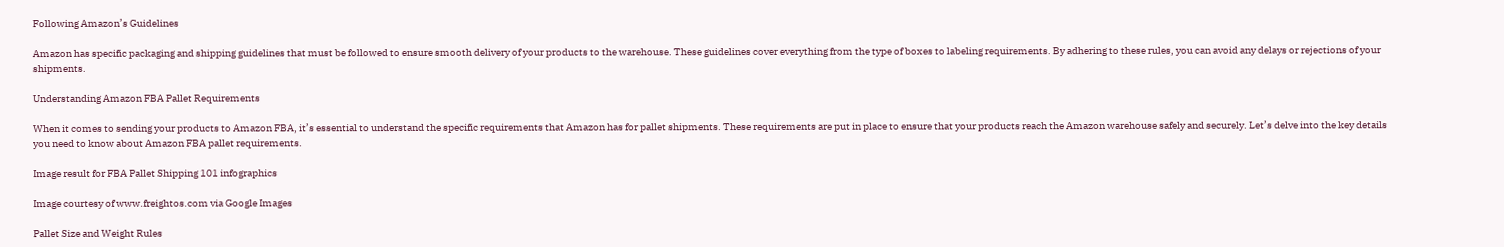Following Amazon’s Guidelines

Amazon has specific packaging and shipping guidelines that must be followed to ensure smooth delivery of your products to the warehouse. These guidelines cover everything from the type of boxes to labeling requirements. By adhering to these rules, you can avoid any delays or rejections of your shipments.

Understanding Amazon FBA Pallet Requirements

When it comes to sending your products to Amazon FBA, it’s essential to understand the specific requirements that Amazon has for pallet shipments. These requirements are put in place to ensure that your products reach the Amazon warehouse safely and securely. Let’s delve into the key details you need to know about Amazon FBA pallet requirements.

Image result for FBA Pallet Shipping 101 infographics

Image courtesy of www.freightos.com via Google Images

Pallet Size and Weight Rules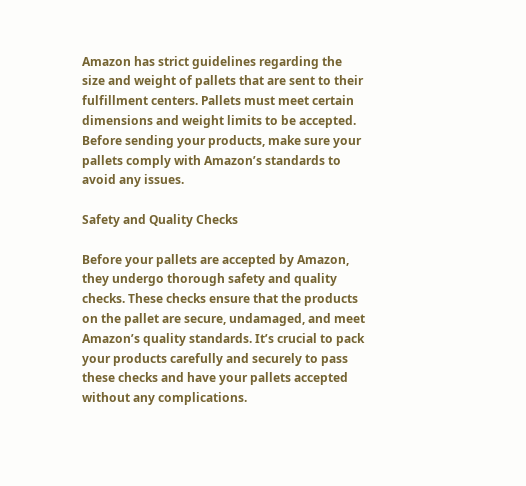Amazon has strict guidelines regarding the size and weight of pallets that are sent to their fulfillment centers. Pallets must meet certain dimensions and weight limits to be accepted. Before sending your products, make sure your pallets comply with Amazon’s standards to avoid any issues.

Safety and Quality Checks

Before your pallets are accepted by Amazon, they undergo thorough safety and quality checks. These checks ensure that the products on the pallet are secure, undamaged, and meet Amazon’s quality standards. It’s crucial to pack your products carefully and securely to pass these checks and have your pallets accepted without any complications.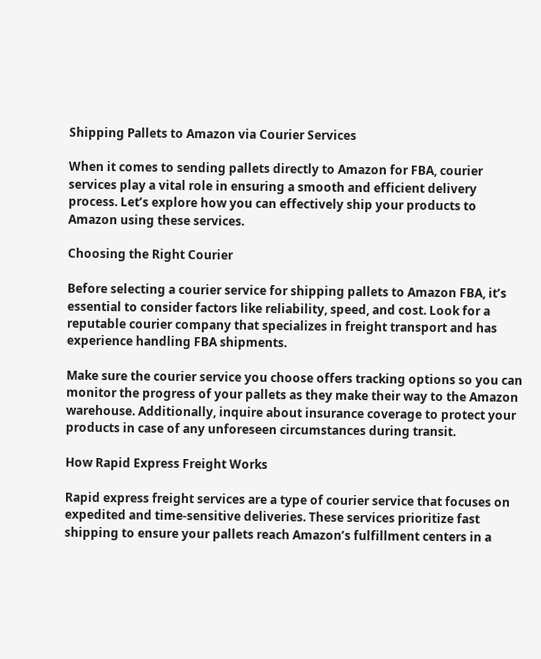Shipping Pallets to Amazon via Courier Services

When it comes to sending pallets directly to Amazon for FBA, courier services play a vital role in ensuring a smooth and efficient delivery process. Let’s explore how you can effectively ship your products to Amazon using these services.

Choosing the Right Courier

Before selecting a courier service for shipping pallets to Amazon FBA, it’s essential to consider factors like reliability, speed, and cost. Look for a reputable courier company that specializes in freight transport and has experience handling FBA shipments.

Make sure the courier service you choose offers tracking options so you can monitor the progress of your pallets as they make their way to the Amazon warehouse. Additionally, inquire about insurance coverage to protect your products in case of any unforeseen circumstances during transit.

How Rapid Express Freight Works

Rapid express freight services are a type of courier service that focuses on expedited and time-sensitive deliveries. These services prioritize fast shipping to ensure your pallets reach Amazon’s fulfillment centers in a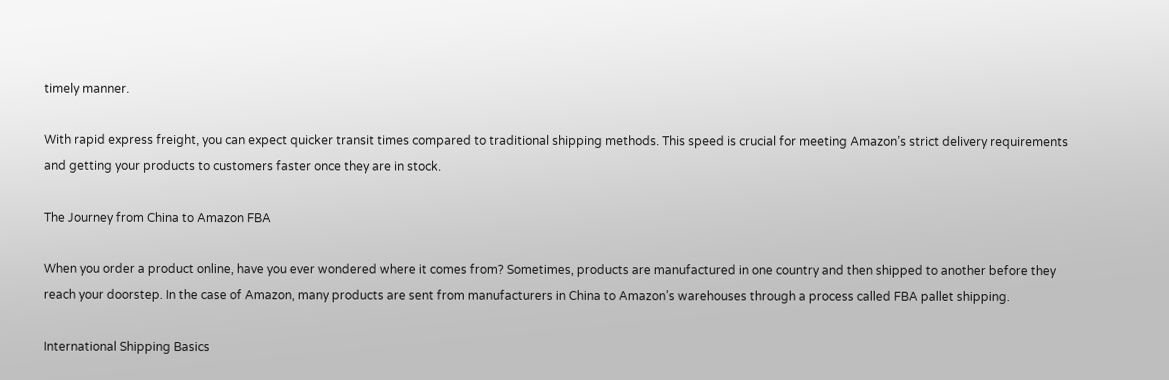timely manner.

With rapid express freight, you can expect quicker transit times compared to traditional shipping methods. This speed is crucial for meeting Amazon’s strict delivery requirements and getting your products to customers faster once they are in stock.

The Journey from China to Amazon FBA

When you order a product online, have you ever wondered where it comes from? Sometimes, products are manufactured in one country and then shipped to another before they reach your doorstep. In the case of Amazon, many products are sent from manufacturers in China to Amazon’s warehouses through a process called FBA pallet shipping.

International Shipping Basics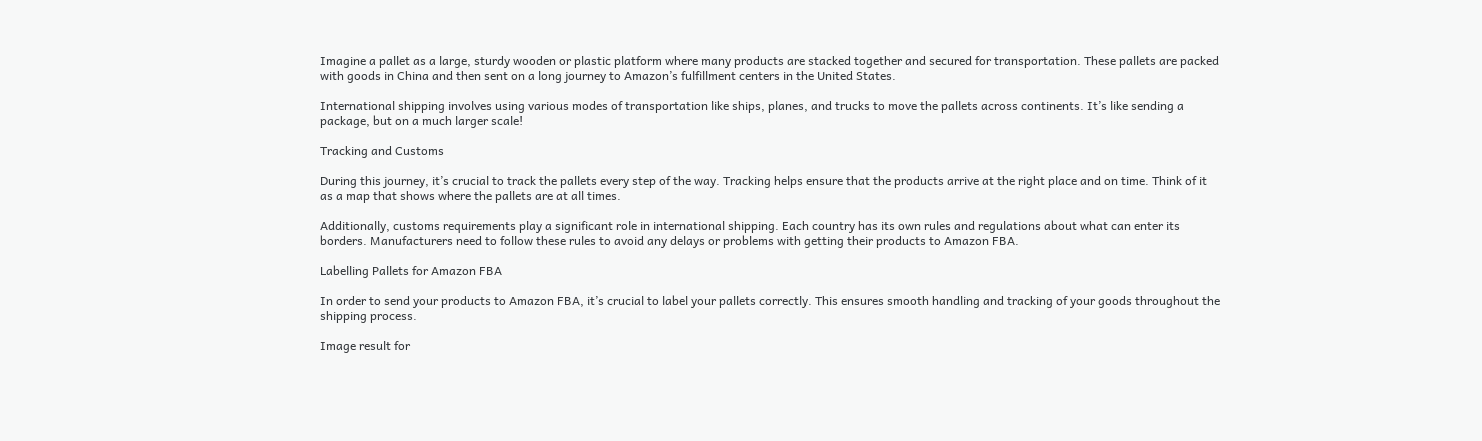Imagine a pallet as a large, sturdy wooden or plastic platform where many products are stacked together and secured for transportation. These pallets are packed with goods in China and then sent on a long journey to Amazon’s fulfillment centers in the United States.

International shipping involves using various modes of transportation like ships, planes, and trucks to move the pallets across continents. It’s like sending a package, but on a much larger scale!

Tracking and Customs

During this journey, it’s crucial to track the pallets every step of the way. Tracking helps ensure that the products arrive at the right place and on time. Think of it as a map that shows where the pallets are at all times.

Additionally, customs requirements play a significant role in international shipping. Each country has its own rules and regulations about what can enter its borders. Manufacturers need to follow these rules to avoid any delays or problems with getting their products to Amazon FBA.

Labelling Pallets for Amazon FBA

In order to send your products to Amazon FBA, it’s crucial to label your pallets correctly. This ensures smooth handling and tracking of your goods throughout the shipping process.

Image result for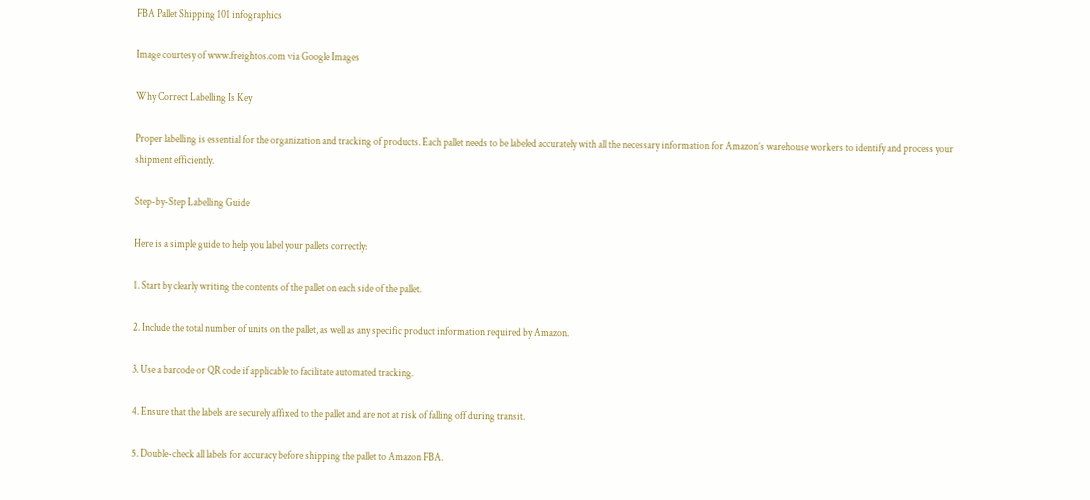FBA Pallet Shipping 101 infographics

Image courtesy of www.freightos.com via Google Images

Why Correct Labelling Is Key

Proper labelling is essential for the organization and tracking of products. Each pallet needs to be labeled accurately with all the necessary information for Amazon’s warehouse workers to identify and process your shipment efficiently.

Step-by-Step Labelling Guide

Here is a simple guide to help you label your pallets correctly:

1. Start by clearly writing the contents of the pallet on each side of the pallet.

2. Include the total number of units on the pallet, as well as any specific product information required by Amazon.

3. Use a barcode or QR code if applicable to facilitate automated tracking.

4. Ensure that the labels are securely affixed to the pallet and are not at risk of falling off during transit.

5. Double-check all labels for accuracy before shipping the pallet to Amazon FBA.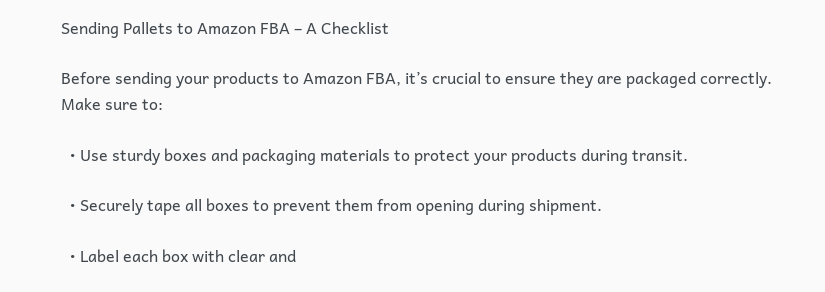Sending Pallets to Amazon FBA – A Checklist

Before sending your products to Amazon FBA, it’s crucial to ensure they are packaged correctly. Make sure to:

  • Use sturdy boxes and packaging materials to protect your products during transit.

  • Securely tape all boxes to prevent them from opening during shipment.

  • Label each box with clear and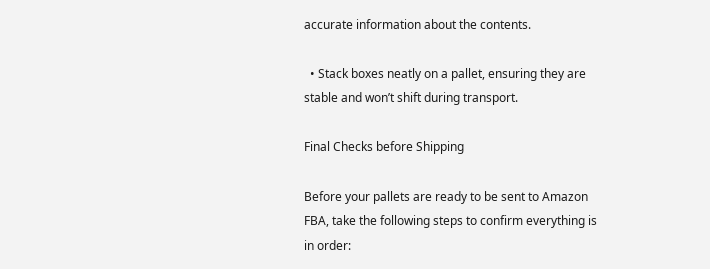accurate information about the contents.

  • Stack boxes neatly on a pallet, ensuring they are stable and won’t shift during transport.

Final Checks before Shipping

Before your pallets are ready to be sent to Amazon FBA, take the following steps to confirm everything is in order: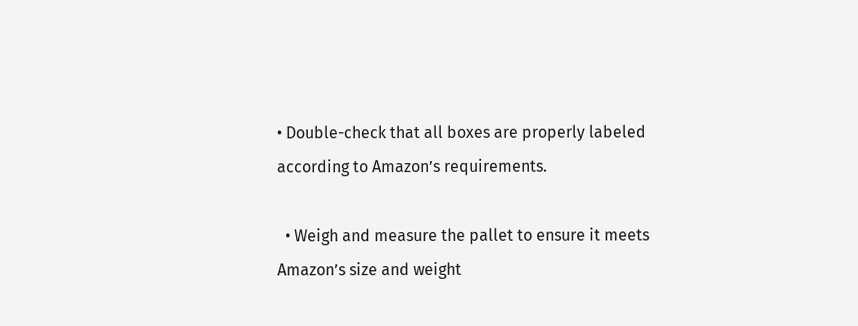• Double-check that all boxes are properly labeled according to Amazon’s requirements.

  • Weigh and measure the pallet to ensure it meets Amazon’s size and weight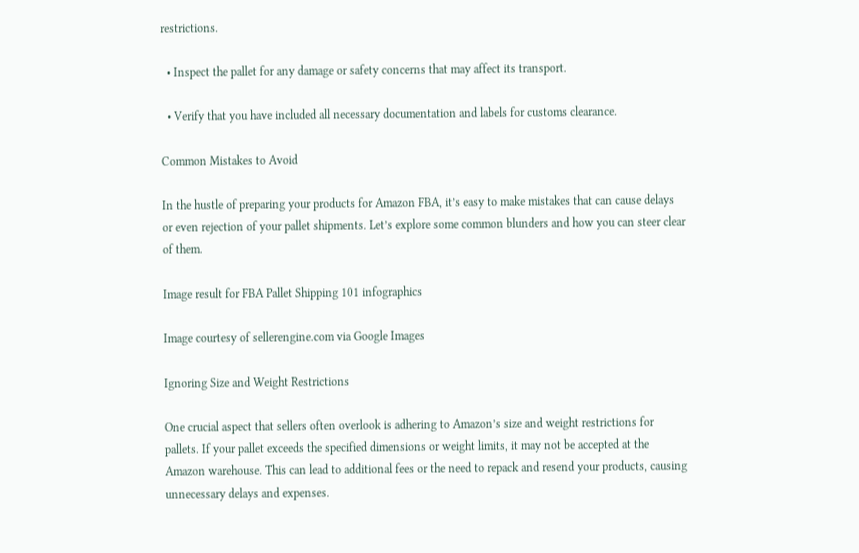restrictions.

  • Inspect the pallet for any damage or safety concerns that may affect its transport.

  • Verify that you have included all necessary documentation and labels for customs clearance.

Common Mistakes to Avoid

In the hustle of preparing your products for Amazon FBA, it’s easy to make mistakes that can cause delays or even rejection of your pallet shipments. Let’s explore some common blunders and how you can steer clear of them.

Image result for FBA Pallet Shipping 101 infographics

Image courtesy of sellerengine.com via Google Images

Ignoring Size and Weight Restrictions

One crucial aspect that sellers often overlook is adhering to Amazon’s size and weight restrictions for pallets. If your pallet exceeds the specified dimensions or weight limits, it may not be accepted at the Amazon warehouse. This can lead to additional fees or the need to repack and resend your products, causing unnecessary delays and expenses.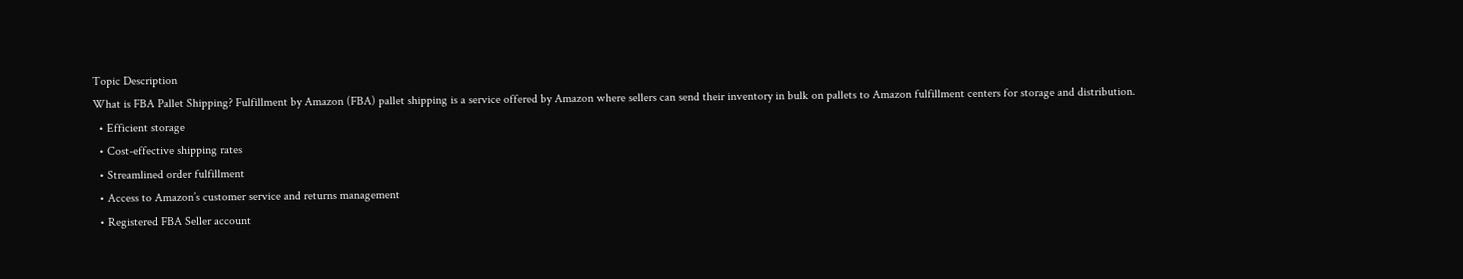Topic Description
What is FBA Pallet Shipping? Fulfillment by Amazon (FBA) pallet shipping is a service offered by Amazon where sellers can send their inventory in bulk on pallets to Amazon fulfillment centers for storage and distribution.
  • Efficient storage
  • Cost-effective shipping rates
  • Streamlined order fulfillment
  • Access to Amazon’s customer service and returns management
  • Registered FBA Seller account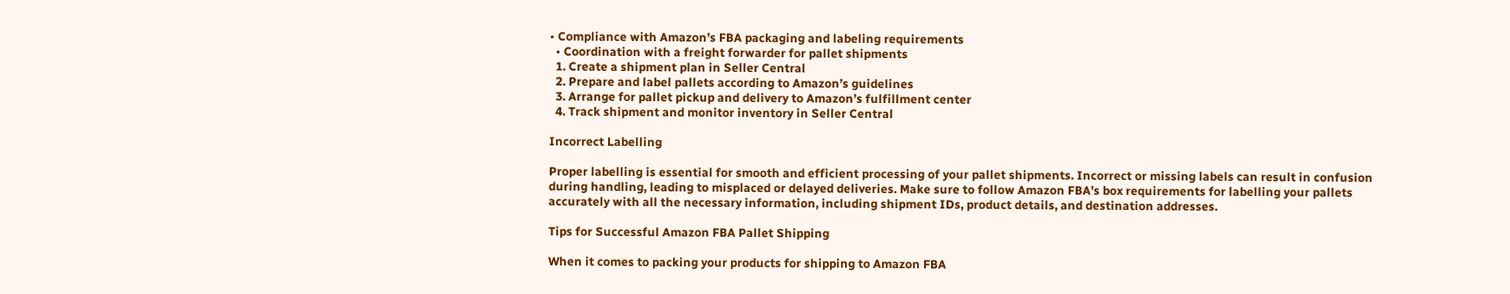• Compliance with Amazon’s FBA packaging and labeling requirements
  • Coordination with a freight forwarder for pallet shipments
  1. Create a shipment plan in Seller Central
  2. Prepare and label pallets according to Amazon’s guidelines
  3. Arrange for pallet pickup and delivery to Amazon’s fulfillment center
  4. Track shipment and monitor inventory in Seller Central

Incorrect Labelling

Proper labelling is essential for smooth and efficient processing of your pallet shipments. Incorrect or missing labels can result in confusion during handling, leading to misplaced or delayed deliveries. Make sure to follow Amazon FBA’s box requirements for labelling your pallets accurately with all the necessary information, including shipment IDs, product details, and destination addresses.

Tips for Successful Amazon FBA Pallet Shipping

When it comes to packing your products for shipping to Amazon FBA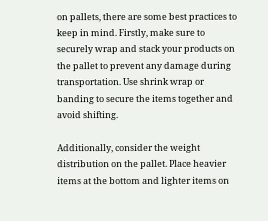on pallets, there are some best practices to keep in mind. Firstly, make sure to securely wrap and stack your products on the pallet to prevent any damage during transportation. Use shrink wrap or banding to secure the items together and avoid shifting.

Additionally, consider the weight distribution on the pallet. Place heavier items at the bottom and lighter items on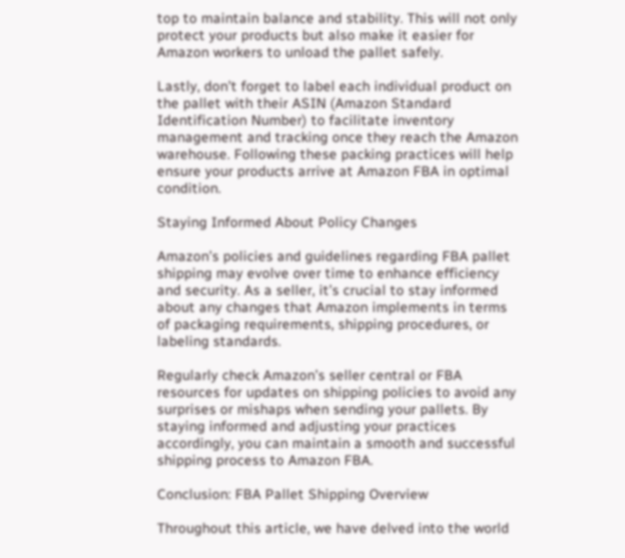top to maintain balance and stability. This will not only protect your products but also make it easier for Amazon workers to unload the pallet safely.

Lastly, don’t forget to label each individual product on the pallet with their ASIN (Amazon Standard Identification Number) to facilitate inventory management and tracking once they reach the Amazon warehouse. Following these packing practices will help ensure your products arrive at Amazon FBA in optimal condition.

Staying Informed About Policy Changes

Amazon’s policies and guidelines regarding FBA pallet shipping may evolve over time to enhance efficiency and security. As a seller, it’s crucial to stay informed about any changes that Amazon implements in terms of packaging requirements, shipping procedures, or labeling standards.

Regularly check Amazon’s seller central or FBA resources for updates on shipping policies to avoid any surprises or mishaps when sending your pallets. By staying informed and adjusting your practices accordingly, you can maintain a smooth and successful shipping process to Amazon FBA.

Conclusion: FBA Pallet Shipping Overview

Throughout this article, we have delved into the world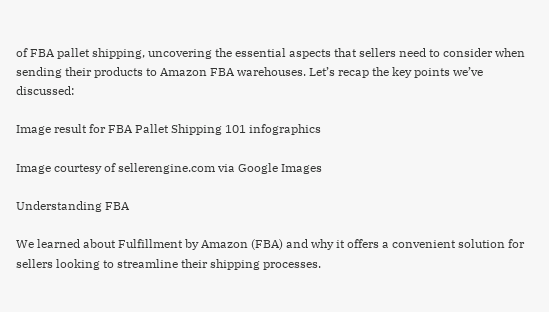of FBA pallet shipping, uncovering the essential aspects that sellers need to consider when sending their products to Amazon FBA warehouses. Let’s recap the key points we’ve discussed:

Image result for FBA Pallet Shipping 101 infographics

Image courtesy of sellerengine.com via Google Images

Understanding FBA

We learned about Fulfillment by Amazon (FBA) and why it offers a convenient solution for sellers looking to streamline their shipping processes.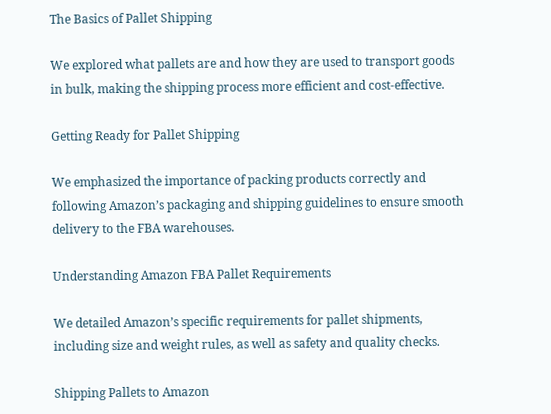The Basics of Pallet Shipping

We explored what pallets are and how they are used to transport goods in bulk, making the shipping process more efficient and cost-effective.

Getting Ready for Pallet Shipping

We emphasized the importance of packing products correctly and following Amazon’s packaging and shipping guidelines to ensure smooth delivery to the FBA warehouses.

Understanding Amazon FBA Pallet Requirements

We detailed Amazon’s specific requirements for pallet shipments, including size and weight rules, as well as safety and quality checks.

Shipping Pallets to Amazon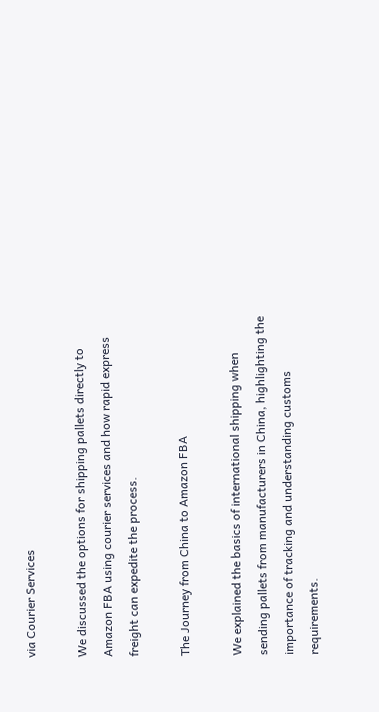via Courier Services

We discussed the options for shipping pallets directly to Amazon FBA using courier services and how rapid express freight can expedite the process.

The Journey from China to Amazon FBA

We explained the basics of international shipping when sending pallets from manufacturers in China, highlighting the importance of tracking and understanding customs requirements.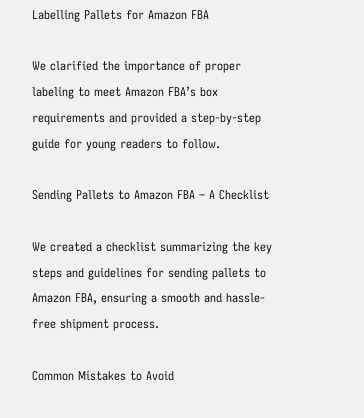Labelling Pallets for Amazon FBA

We clarified the importance of proper labeling to meet Amazon FBA’s box requirements and provided a step-by-step guide for young readers to follow.

Sending Pallets to Amazon FBA – A Checklist

We created a checklist summarizing the key steps and guidelines for sending pallets to Amazon FBA, ensuring a smooth and hassle-free shipment process.

Common Mistakes to Avoid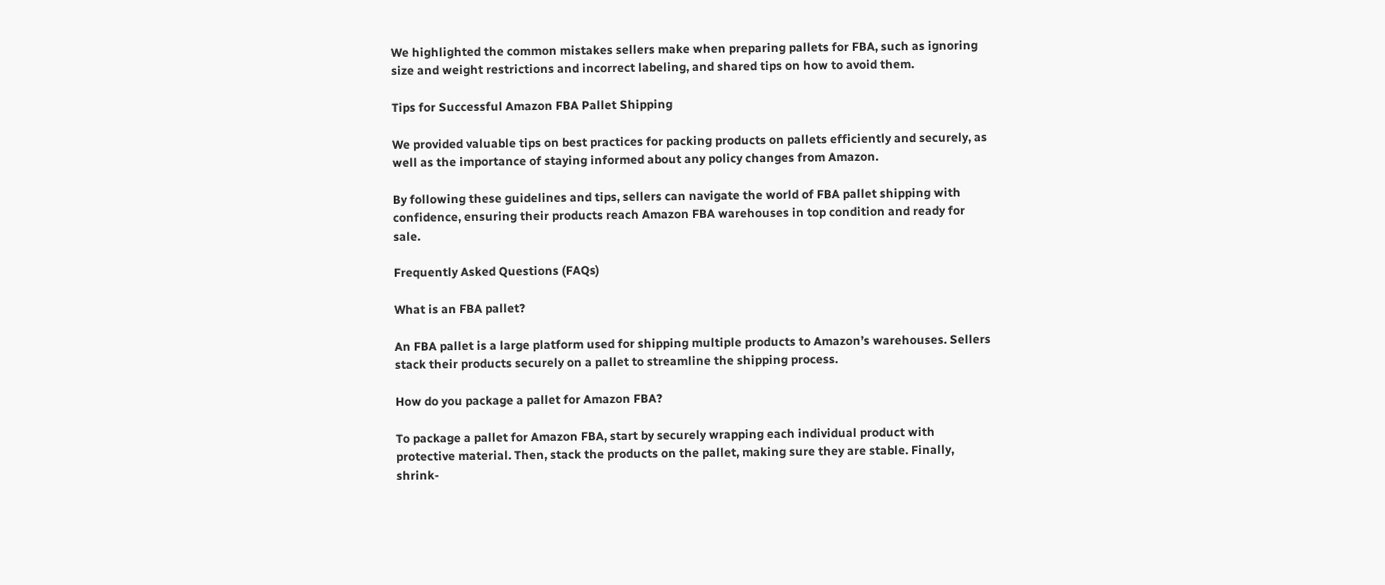We highlighted the common mistakes sellers make when preparing pallets for FBA, such as ignoring size and weight restrictions and incorrect labeling, and shared tips on how to avoid them.

Tips for Successful Amazon FBA Pallet Shipping

We provided valuable tips on best practices for packing products on pallets efficiently and securely, as well as the importance of staying informed about any policy changes from Amazon.

By following these guidelines and tips, sellers can navigate the world of FBA pallet shipping with confidence, ensuring their products reach Amazon FBA warehouses in top condition and ready for sale.

Frequently Asked Questions (FAQs)

What is an FBA pallet?

An FBA pallet is a large platform used for shipping multiple products to Amazon’s warehouses. Sellers stack their products securely on a pallet to streamline the shipping process.

How do you package a pallet for Amazon FBA?

To package a pallet for Amazon FBA, start by securely wrapping each individual product with protective material. Then, stack the products on the pallet, making sure they are stable. Finally, shrink-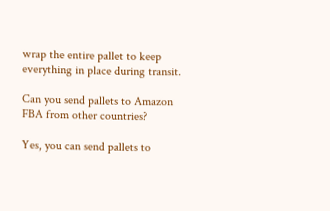wrap the entire pallet to keep everything in place during transit.

Can you send pallets to Amazon FBA from other countries?

Yes, you can send pallets to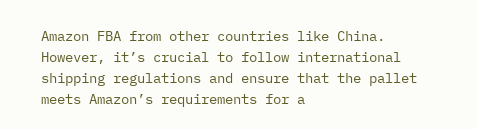Amazon FBA from other countries like China. However, it’s crucial to follow international shipping regulations and ensure that the pallet meets Amazon’s requirements for a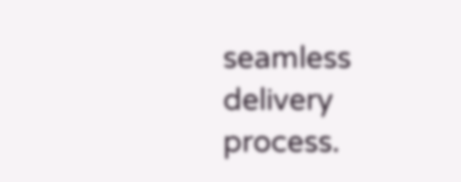seamless delivery process.